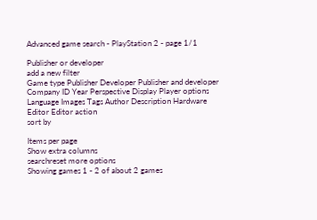Advanced game search - PlayStation 2 - page 1/1

Publisher or developer
add a new filter
Game type Publisher Developer Publisher and developer Company ID Year Perspective Display Player options Language Images Tags Author Description Hardware Editor Editor action
sort by

Items per page
Show extra columns
searchreset more options
Showing games 1 - 2 of about 2 games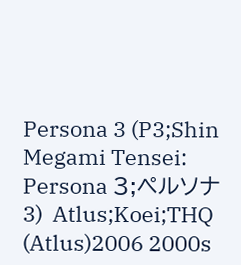Persona 3 (P3;Shin Megami Tensei: Persona 3;ペルソナ3)  Atlus;Koei;THQ (Atlus)2006 2000s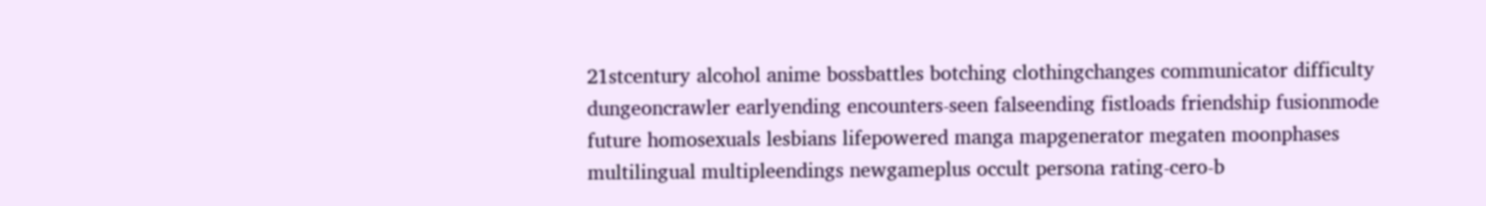21stcentury alcohol anime bossbattles botching clothingchanges communicator difficulty dungeoncrawler earlyending encounters-seen falseending fistloads friendship fusionmode future homosexuals lesbians lifepowered manga mapgenerator megaten moonphases multilingual multipleendings newgameplus occult persona rating-cero-b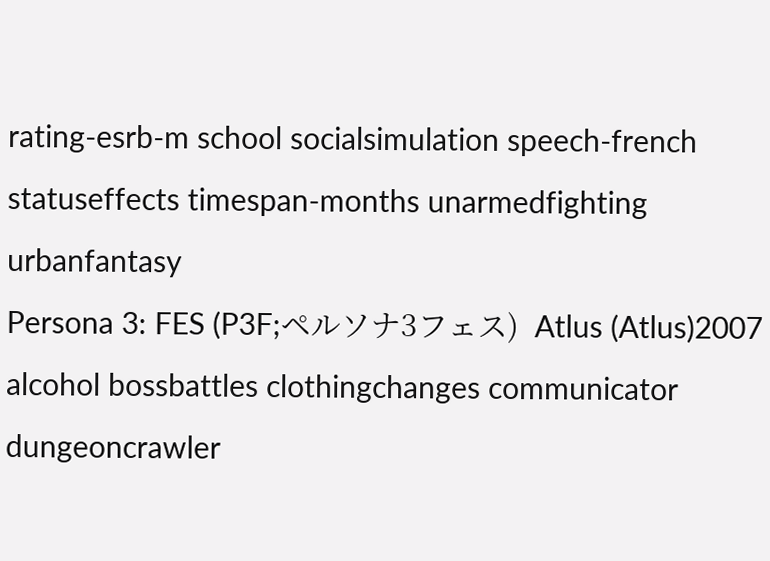rating-esrb-m school socialsimulation speech-french statuseffects timespan-months unarmedfighting urbanfantasy
Persona 3: FES (P3F;ペルソナ3フェス)  Atlus (Atlus)2007 alcohol bossbattles clothingchanges communicator dungeoncrawler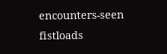encounters-seen fistloads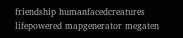friendship humanfacedcreatures lifepowered mapgenerator megaten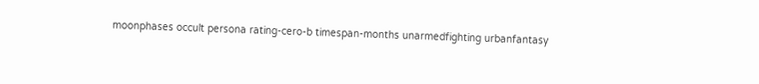moonphases occult persona rating-cero-b timespan-months unarmedfighting urbanfantasy